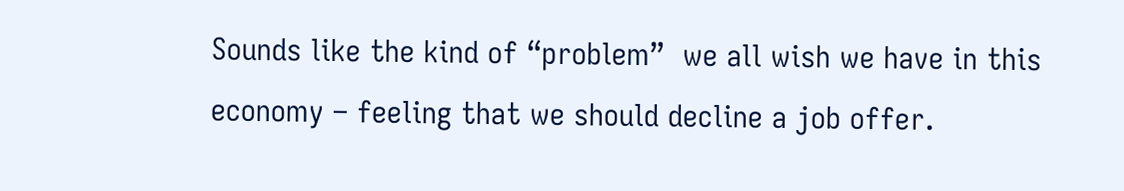Sounds like the kind of “problem”  we all wish we have in this economy – feeling that we should decline a job offer.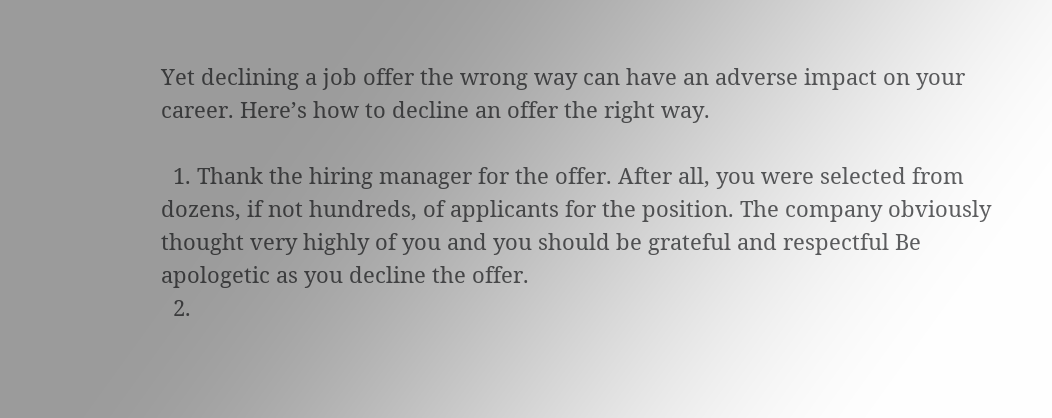Yet declining a job offer the wrong way can have an adverse impact on your career. Here’s how to decline an offer the right way.

  1. Thank the hiring manager for the offer. After all, you were selected from dozens, if not hundreds, of applicants for the position. The company obviously thought very highly of you and you should be grateful and respectful Be apologetic as you decline the offer.
  2.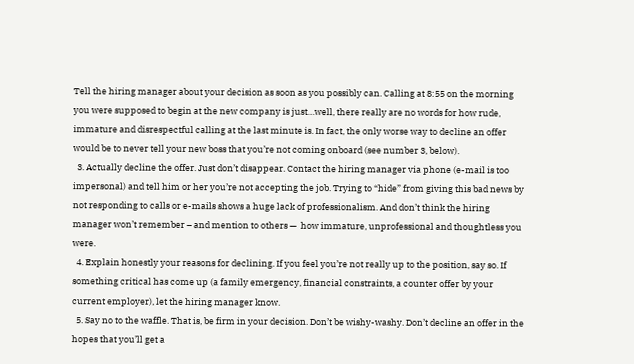Tell the hiring manager about your decision as soon as you possibly can. Calling at 8:55 on the morning you were supposed to begin at the new company is just…well, there really are no words for how rude, immature and disrespectful calling at the last minute is. In fact, the only worse way to decline an offer would be to never tell your new boss that you’re not coming onboard (see number 3, below).
  3. Actually decline the offer. Just don’t disappear. Contact the hiring manager via phone (e-mail is too impersonal) and tell him or her you’re not accepting the job. Trying to “hide” from giving this bad news by not responding to calls or e-mails shows a huge lack of professionalism. And don’t think the hiring manager won’t remember – and mention to others —  how immature, unprofessional and thoughtless you were.
  4. Explain honestly your reasons for declining. If you feel you’re not really up to the position, say so. If something critical has come up (a family emergency, financial constraints, a counter offer by your current employer), let the hiring manager know.
  5. Say no to the waffle. That is, be firm in your decision. Don’t be wishy-washy. Don’t decline an offer in the hopes that you’ll get a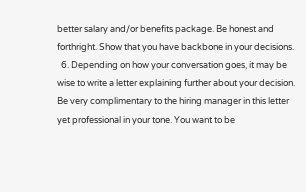better salary and/or benefits package. Be honest and forthright. Show that you have backbone in your decisions.
  6. Depending on how your conversation goes, it may be wise to write a letter explaining further about your decision. Be very complimentary to the hiring manager in this letter yet professional in your tone. You want to be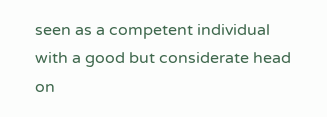seen as a competent individual with a good but considerate head on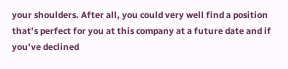your shoulders. After all, you could very well find a position that’s perfect for you at this company at a future date and if you’ve declined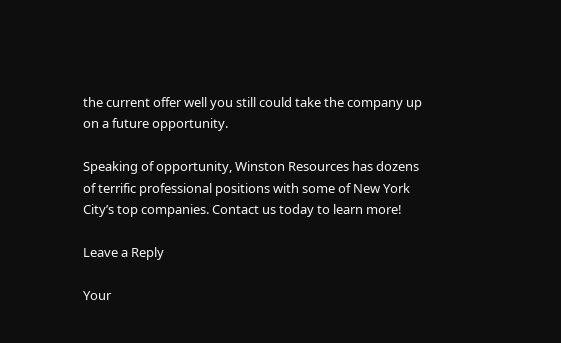the current offer well you still could take the company up on a future opportunity.

Speaking of opportunity, Winston Resources has dozens of terrific professional positions with some of New York City’s top companies. Contact us today to learn more!

Leave a Reply

Your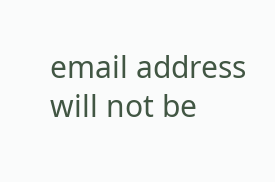email address will not be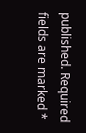published. Required fields are marked *